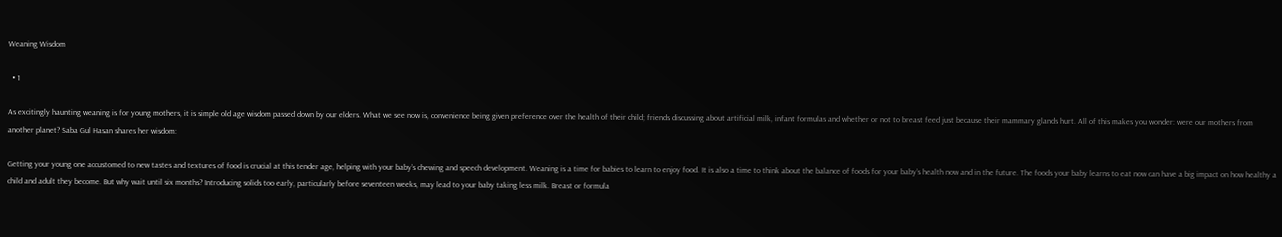Weaning Wisdom

  • 1

As excitingly haunting weaning is for young mothers, it is simple old age wisdom passed down by our elders. What we see now is, convenience being given preference over the health of their child; friends discussing about artificial milk, infant formulas and whether or not to breast feed just because their mammary glands hurt. All of this makes you wonder: were our mothers from another planet? Saba Gul Hasan shares her wisdom:

Getting your young one accustomed to new tastes and textures of food is crucial at this tender age, helping with your baby’s chewing and speech development. Weaning is a time for babies to learn to enjoy food. It is also a time to think about the balance of foods for your baby’s health now and in the future. The foods your baby learns to eat now can have a big impact on how healthy a child and adult they become. But why wait until six months? Introducing solids too early, particularly before seventeen weeks, may lead to your baby taking less milk. Breast or formula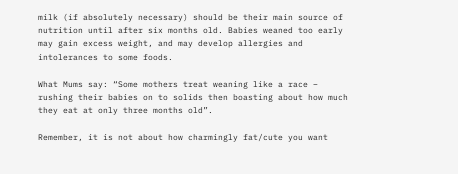milk (if absolutely necessary) should be their main source of nutrition until after six months old. Babies weaned too early may gain excess weight, and may develop allergies and intolerances to some foods.

What Mums say: “Some mothers treat weaning like a race – rushing their babies on to solids then boasting about how much they eat at only three months old”.

Remember, it is not about how charmingly fat/cute you want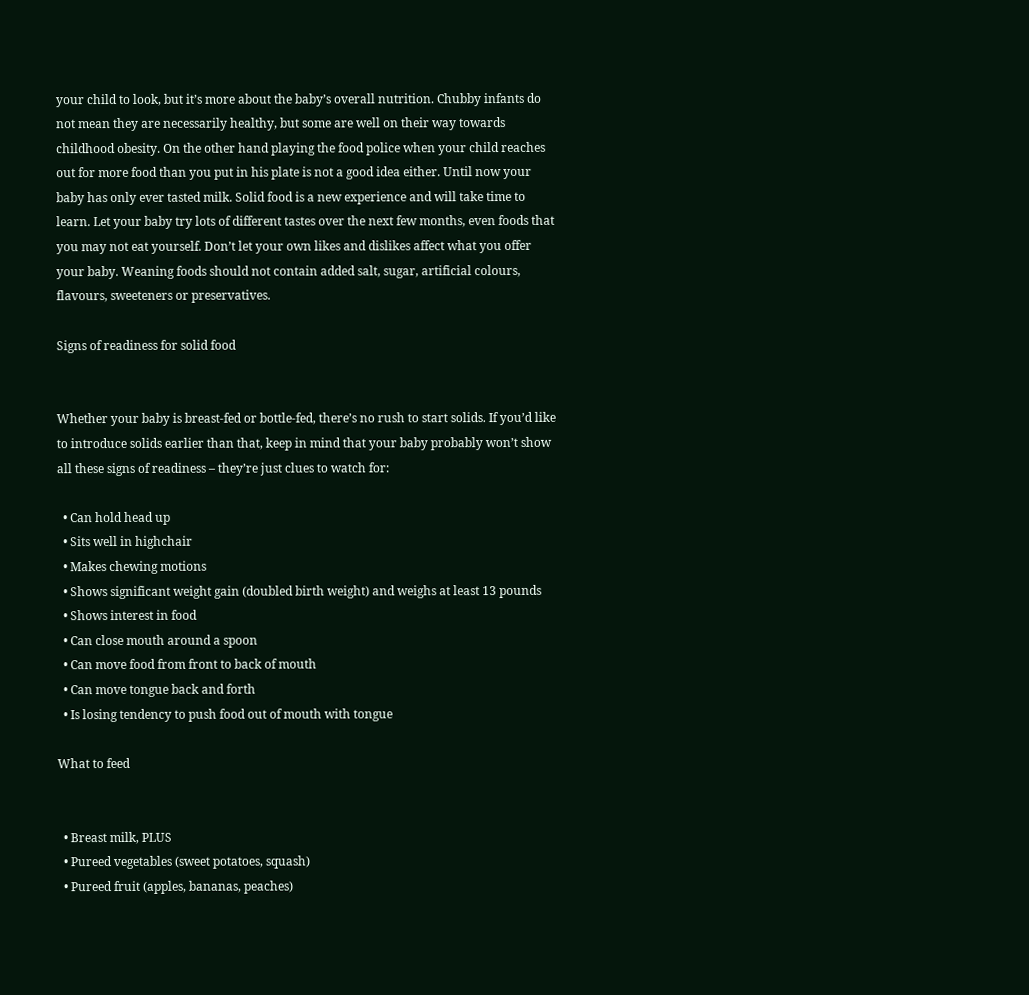your child to look, but it’s more about the baby’s overall nutrition. Chubby infants do not mean they are necessarily healthy, but some are well on their way towards childhood obesity. On the other hand playing the food police when your child reaches out for more food than you put in his plate is not a good idea either. Until now your baby has only ever tasted milk. Solid food is a new experience and will take time to learn. Let your baby try lots of different tastes over the next few months, even foods that you may not eat yourself. Don’t let your own likes and dislikes affect what you offer your baby. Weaning foods should not contain added salt, sugar, artificial colours, flavours, sweeteners or preservatives.

Signs of readiness for solid food


Whether your baby is breast-fed or bottle-fed, there’s no rush to start solids. If you’d like to introduce solids earlier than that, keep in mind that your baby probably won’t show all these signs of readiness – they’re just clues to watch for:

  • Can hold head up
  • Sits well in highchair
  • Makes chewing motions
  • Shows significant weight gain (doubled birth weight) and weighs at least 13 pounds
  • Shows interest in food
  • Can close mouth around a spoon
  • Can move food from front to back of mouth
  • Can move tongue back and forth
  • Is losing tendency to push food out of mouth with tongue

What to feed


  • Breast milk, PLUS
  • Pureed vegetables (sweet potatoes, squash)
  • Pureed fruit (apples, bananas, peaches)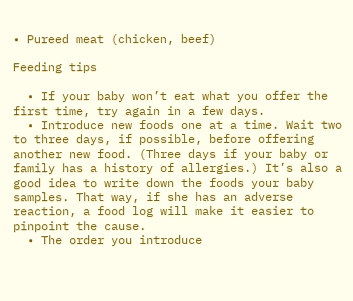• Pureed meat (chicken, beef)

Feeding tips

  • If your baby won’t eat what you offer the first time, try again in a few days.
  • Introduce new foods one at a time. Wait two to three days, if possible, before offering another new food. (Three days if your baby or family has a history of allergies.) It’s also a good idea to write down the foods your baby samples. That way, if she has an adverse reaction, a food log will make it easier to pinpoint the cause.
  • The order you introduce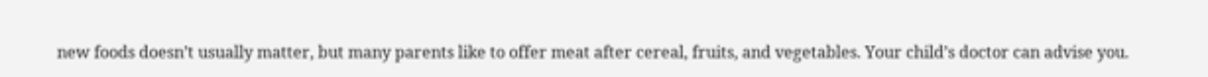new foods doesn’t usually matter, but many parents like to offer meat after cereal, fruits, and vegetables. Your child’s doctor can advise you.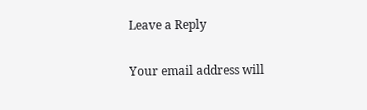Leave a Reply

Your email address will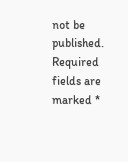not be published. Required fields are marked *